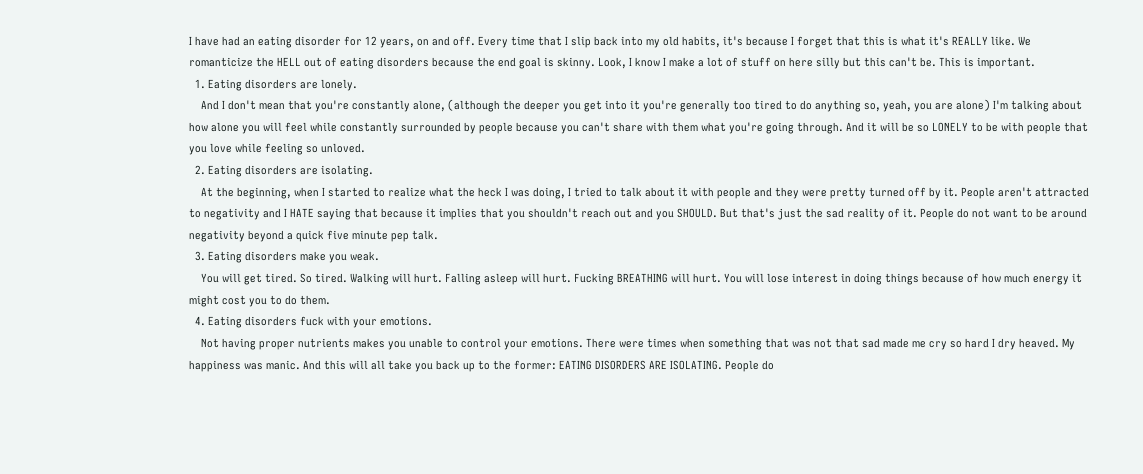I have had an eating disorder for 12 years, on and off. Every time that I slip back into my old habits, it's because I forget that this is what it's REALLY like. We romanticize the HELL out of eating disorders because the end goal is skinny. Look, I know I make a lot of stuff on here silly but this can't be. This is important.
  1. Eating disorders are lonely.
    And I don't mean that you're constantly alone, (although the deeper you get into it you're generally too tired to do anything so, yeah, you are alone) I'm talking about how alone you will feel while constantly surrounded by people because you can't share with them what you're going through. And it will be so LONELY to be with people that you love while feeling so unloved.
  2. Eating disorders are isolating.
    At the beginning, when I started to realize what the heck I was doing, I tried to talk about it with people and they were pretty turned off by it. People aren't attracted to negativity and I HATE saying that because it implies that you shouldn't reach out and you SHOULD. But that's just the sad reality of it. People do not want to be around negativity beyond a quick five minute pep talk.
  3. Eating disorders make you weak.
    You will get tired. So tired. Walking will hurt. Falling asleep will hurt. Fucking BREATHING will hurt. You will lose interest in doing things because of how much energy it might cost you to do them.
  4. Eating disorders fuck with your emotions.
    Not having proper nutrients makes you unable to control your emotions. There were times when something that was not that sad made me cry so hard I dry heaved. My happiness was manic. And this will all take you back up to the former: EATING DISORDERS ARE ISOLATING. People do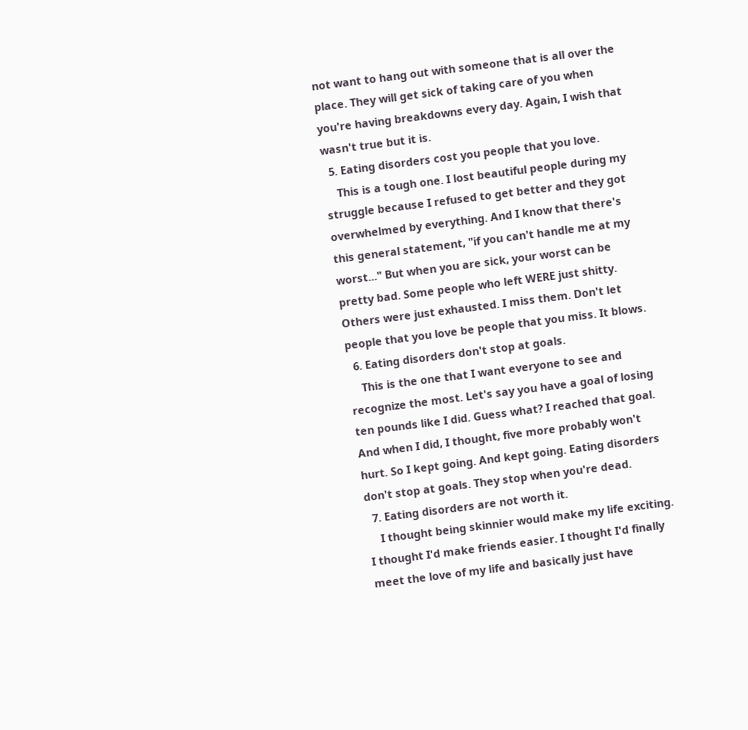not want to hang out with someone that is all over the place. They will get sick of taking care of you when you're having breakdowns every day. Again, I wish that wasn't true but it is.
  5. Eating disorders cost you people that you love.
    This is a tough one. I lost beautiful people during my struggle because I refused to get better and they got overwhelmed by everything. And I know that there's this general statement, "if you can't handle me at my worst..." But when you are sick, your worst can be pretty bad. Some people who left WERE just shitty. Others were just exhausted. I miss them. Don't let people that you love be people that you miss. It blows.
  6. Eating disorders don't stop at goals.
    This is the one that I want everyone to see and recognize the most. Let's say you have a goal of losing ten pounds like I did. Guess what? I reached that goal. And when I did, I thought, five more probably won't hurt. So I kept going. And kept going. Eating disorders don't stop at goals. They stop when you're dead.
  7. Eating disorders are not worth it.
    I thought being skinnier would make my life exciting. I thought I'd make friends easier. I thought I'd finally meet the love of my life and basically just have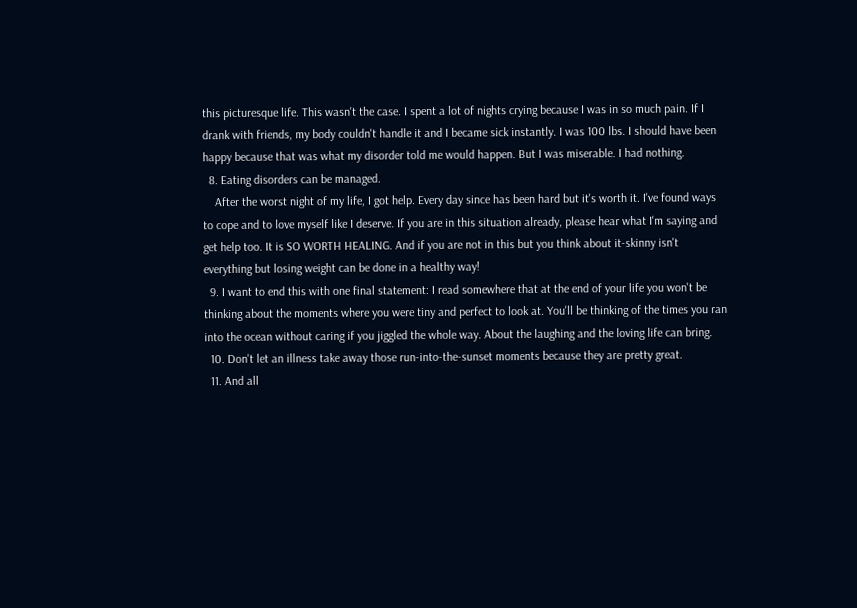this picturesque life. This wasn't the case. I spent a lot of nights crying because I was in so much pain. If I drank with friends, my body couldn't handle it and I became sick instantly. I was 100 lbs. I should have been happy because that was what my disorder told me would happen. But I was miserable. I had nothing.
  8. Eating disorders can be managed.
    After the worst night of my life, I got help. Every day since has been hard but it's worth it. I've found ways to cope and to love myself like I deserve. If you are in this situation already, please hear what I'm saying and get help too. It is SO WORTH HEALING. And if you are not in this but you think about it-skinny isn't everything but losing weight can be done in a healthy way!
  9. I want to end this with one final statement: I read somewhere that at the end of your life you won't be thinking about the moments where you were tiny and perfect to look at. You'll be thinking of the times you ran into the ocean without caring if you jiggled the whole way. About the laughing and the loving life can bring.
  10. Don't let an illness take away those run-into-the-sunset moments because they are pretty great.
  11. And all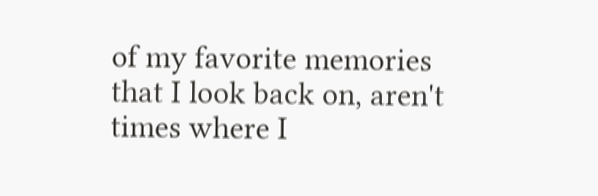of my favorite memories that I look back on, aren't times where I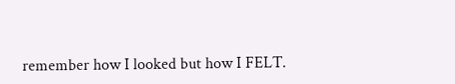remember how I looked but how I FELT.